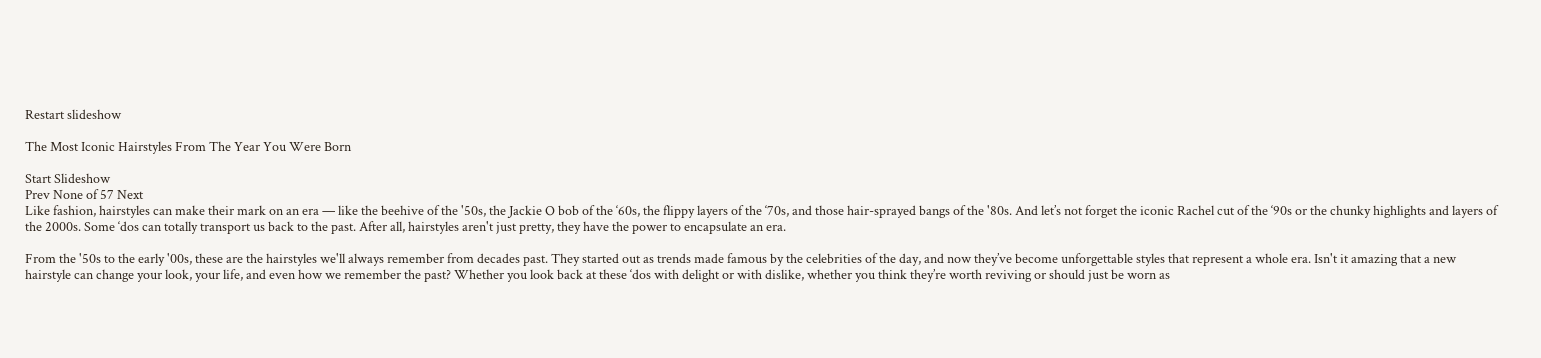Restart slideshow

The Most Iconic Hairstyles From The Year You Were Born

Start Slideshow
Prev None of 57 Next
Like fashion, hairstyles can make their mark on an era — like the beehive of the '50s, the Jackie O bob of the ‘60s, the flippy layers of the ‘70s, and those hair-sprayed bangs of the '80s. And let’s not forget the iconic Rachel cut of the ‘90s or the chunky highlights and layers of the 2000s. Some ‘dos can totally transport us back to the past. After all, hairstyles aren't just pretty, they have the power to encapsulate an era.

From the '50s to the early '00s, these are the hairstyles we'll always remember from decades past. They started out as trends made famous by the celebrities of the day, and now they’ve become unforgettable styles that represent a whole era. Isn't it amazing that a new hairstyle can change your look, your life, and even how we remember the past? Whether you look back at these ‘dos with delight or with dislike, whether you think they’re worth reviving or should just be worn as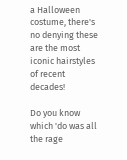a Halloween costume, there's no denying these are the most iconic hairstyles of recent decades!

Do you know which 'do was all the rage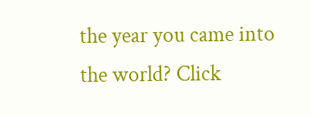the year you came into the world? Click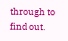through to find out.